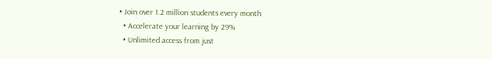• Join over 1.2 million students every month
  • Accelerate your learning by 29%
  • Unlimited access from just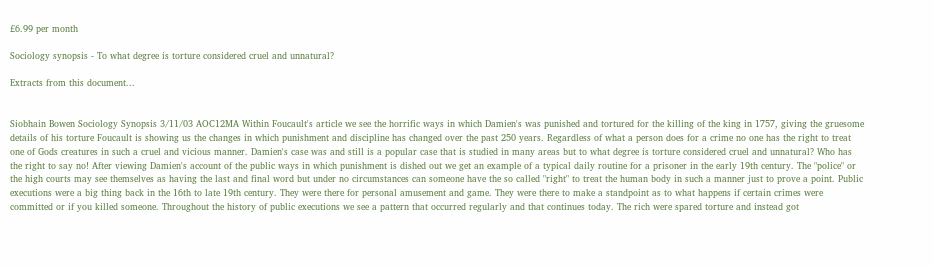£6.99 per month

Sociology synopsis - To what degree is torture considered cruel and unnatural?

Extracts from this document...


Siobhain Bowen Sociology Synopsis 3/11/03 AOC12MA Within Foucault's article we see the horrific ways in which Damien's was punished and tortured for the killing of the king in 1757, giving the gruesome details of his torture Foucault is showing us the changes in which punishment and discipline has changed over the past 250 years. Regardless of what a person does for a crime no one has the right to treat one of Gods creatures in such a cruel and vicious manner. Damien's case was and still is a popular case that is studied in many areas but to what degree is torture considered cruel and unnatural? Who has the right to say no! After viewing Damien's account of the public ways in which punishment is dished out we get an example of a typical daily routine for a prisoner in the early 19th century. The "police" or the high courts may see themselves as having the last and final word but under no circumstances can someone have the so called "right" to treat the human body in such a manner just to prove a point. Public executions were a big thing back in the 16th to late 19th century. They were there for personal amusement and game. They were there to make a standpoint as to what happens if certain crimes were committed or if you killed someone. Throughout the history of public executions we see a pattern that occurred regularly and that continues today. The rich were spared torture and instead got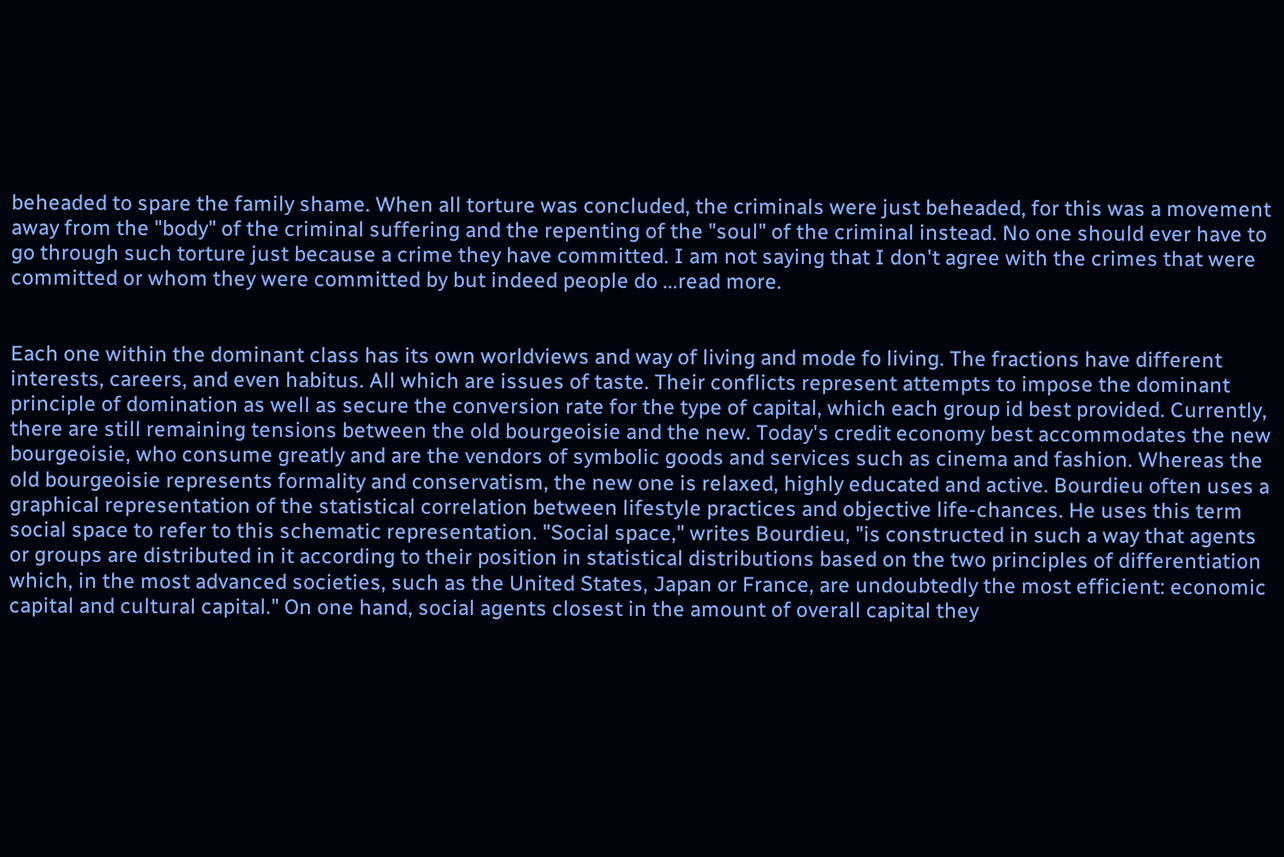beheaded to spare the family shame. When all torture was concluded, the criminals were just beheaded, for this was a movement away from the "body" of the criminal suffering and the repenting of the "soul" of the criminal instead. No one should ever have to go through such torture just because a crime they have committed. I am not saying that I don't agree with the crimes that were committed or whom they were committed by but indeed people do ...read more.


Each one within the dominant class has its own worldviews and way of living and mode fo living. The fractions have different interests, careers, and even habitus. All which are issues of taste. Their conflicts represent attempts to impose the dominant principle of domination as well as secure the conversion rate for the type of capital, which each group id best provided. Currently, there are still remaining tensions between the old bourgeoisie and the new. Today's credit economy best accommodates the new bourgeoisie, who consume greatly and are the vendors of symbolic goods and services such as cinema and fashion. Whereas the old bourgeoisie represents formality and conservatism, the new one is relaxed, highly educated and active. Bourdieu often uses a graphical representation of the statistical correlation between lifestyle practices and objective life-chances. He uses this term social space to refer to this schematic representation. "Social space," writes Bourdieu, "is constructed in such a way that agents or groups are distributed in it according to their position in statistical distributions based on the two principles of differentiation which, in the most advanced societies, such as the United States, Japan or France, are undoubtedly the most efficient: economic capital and cultural capital." On one hand, social agents closest in the amount of overall capital they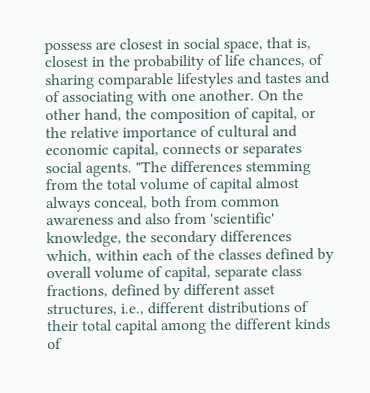possess are closest in social space, that is, closest in the probability of life chances, of sharing comparable lifestyles and tastes and of associating with one another. On the other hand, the composition of capital, or the relative importance of cultural and economic capital, connects or separates social agents. "The differences stemming from the total volume of capital almost always conceal, both from common awareness and also from 'scientific' knowledge, the secondary differences which, within each of the classes defined by overall volume of capital, separate class fractions, defined by different asset structures, i.e., different distributions of their total capital among the different kinds of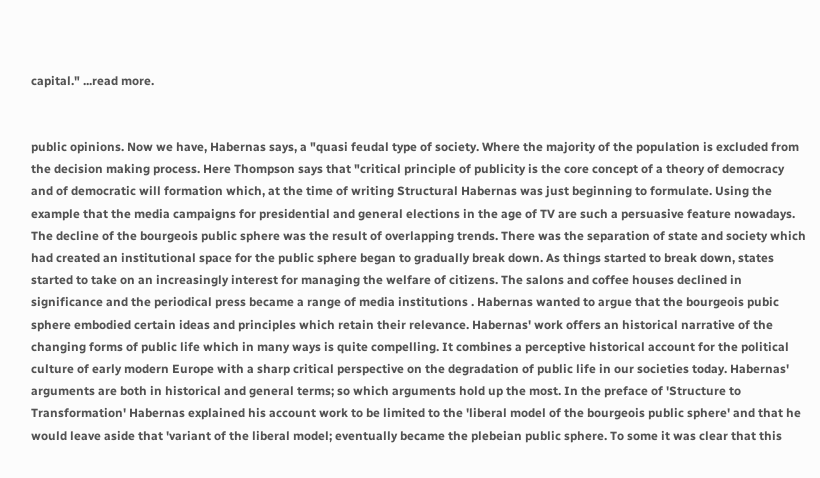capital." ...read more.


public opinions. Now we have, Habernas says, a "quasi feudal type of society. Where the majority of the population is excluded from the decision making process. Here Thompson says that "critical principle of publicity is the core concept of a theory of democracy and of democratic will formation which, at the time of writing Structural Habernas was just beginning to formulate. Using the example that the media campaigns for presidential and general elections in the age of TV are such a persuasive feature nowadays. The decline of the bourgeois public sphere was the result of overlapping trends. There was the separation of state and society which had created an institutional space for the public sphere began to gradually break down. As things started to break down, states started to take on an increasingly interest for managing the welfare of citizens. The salons and coffee houses declined in significance and the periodical press became a range of media institutions . Habernas wanted to argue that the bourgeois pubic sphere embodied certain ideas and principles which retain their relevance. Habernas' work offers an historical narrative of the changing forms of public life which in many ways is quite compelling. It combines a perceptive historical account for the political culture of early modern Europe with a sharp critical perspective on the degradation of public life in our societies today. Habernas' arguments are both in historical and general terms; so which arguments hold up the most. In the preface of 'Structure to Transformation' Habernas explained his account work to be limited to the 'liberal model of the bourgeois public sphere' and that he would leave aside that 'variant of the liberal model; eventually became the plebeian public sphere. To some it was clear that this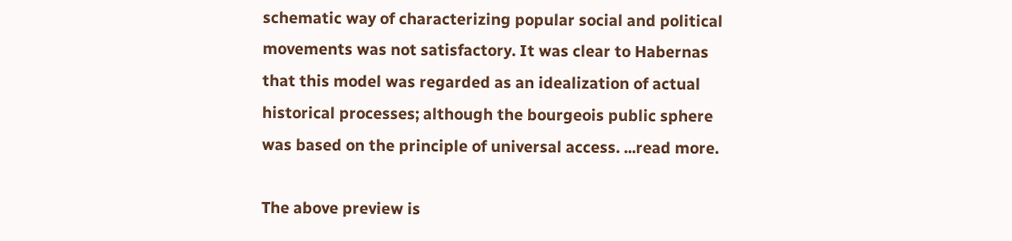schematic way of characterizing popular social and political movements was not satisfactory. It was clear to Habernas that this model was regarded as an idealization of actual historical processes; although the bourgeois public sphere was based on the principle of universal access. ...read more.

The above preview is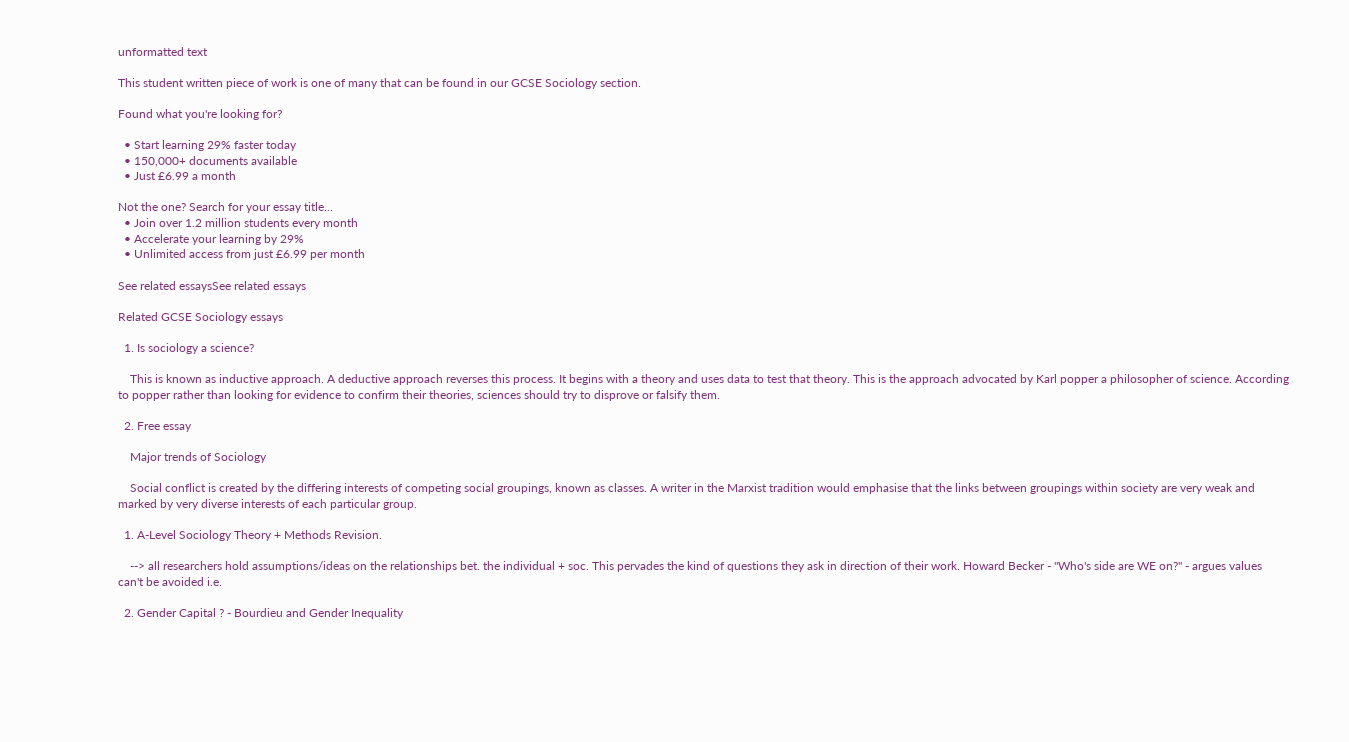unformatted text

This student written piece of work is one of many that can be found in our GCSE Sociology section.

Found what you're looking for?

  • Start learning 29% faster today
  • 150,000+ documents available
  • Just £6.99 a month

Not the one? Search for your essay title...
  • Join over 1.2 million students every month
  • Accelerate your learning by 29%
  • Unlimited access from just £6.99 per month

See related essaysSee related essays

Related GCSE Sociology essays

  1. Is sociology a science?

    This is known as inductive approach. A deductive approach reverses this process. It begins with a theory and uses data to test that theory. This is the approach advocated by Karl popper a philosopher of science. According to popper rather than looking for evidence to confirm their theories, sciences should try to disprove or falsify them.

  2. Free essay

    Major trends of Sociology

    Social conflict is created by the differing interests of competing social groupings, known as classes. A writer in the Marxist tradition would emphasise that the links between groupings within society are very weak and marked by very diverse interests of each particular group.

  1. A-Level Sociology Theory + Methods Revision.

    --> all researchers hold assumptions/ideas on the relationships bet. the individual + soc. This pervades the kind of questions they ask in direction of their work. Howard Becker - "Who's side are WE on?" - argues values can't be avoided i.e.

  2. Gender Capital ? - Bourdieu and Gender Inequality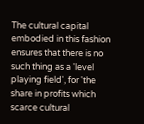The cultural capital embodied in this fashion ensures that there is no such thing as a 'level playing field', for 'the share in profits which scarce cultural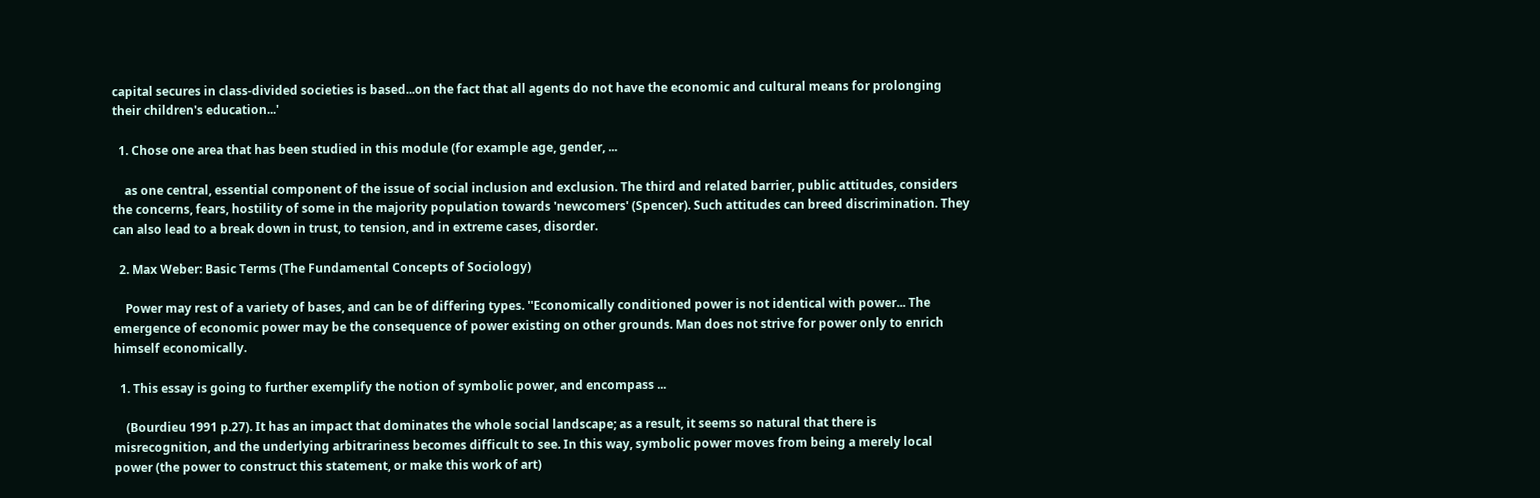capital secures in class-divided societies is based...on the fact that all agents do not have the economic and cultural means for prolonging their children's education...'

  1. Chose one area that has been studied in this module (for example age, gender, ...

    as one central, essential component of the issue of social inclusion and exclusion. The third and related barrier, public attitudes, considers the concerns, fears, hostility of some in the majority population towards 'newcomers' (Spencer). Such attitudes can breed discrimination. They can also lead to a break down in trust, to tension, and in extreme cases, disorder.

  2. Max Weber: Basic Terms (The Fundamental Concepts of Sociology)

    Power may rest of a variety of bases, and can be of differing types. ''Economically conditioned power is not identical with power... The emergence of economic power may be the consequence of power existing on other grounds. Man does not strive for power only to enrich himself economically.

  1. This essay is going to further exemplify the notion of symbolic power, and encompass ...

    (Bourdieu 1991 p.27). It has an impact that dominates the whole social landscape; as a result, it seems so natural that there is misrecognition, and the underlying arbitrariness becomes difficult to see. In this way, symbolic power moves from being a merely local power (the power to construct this statement, or make this work of art)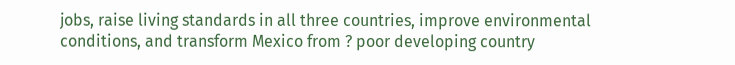jobs, raise living standards in all three countries, improve environmental conditions, and transform Mexico from ? poor developing country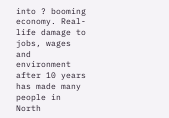into ? booming economy. Real-life damage to jobs, wages and environment after 10 years has made many people in North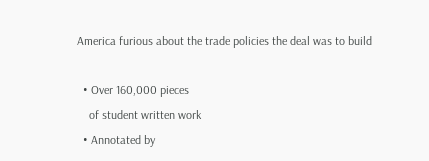America furious about the trade policies the deal was to build

  • Over 160,000 pieces
    of student written work
  • Annotated by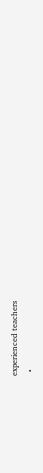experienced teachers
  •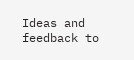Ideas and feedback to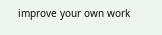improve your own work